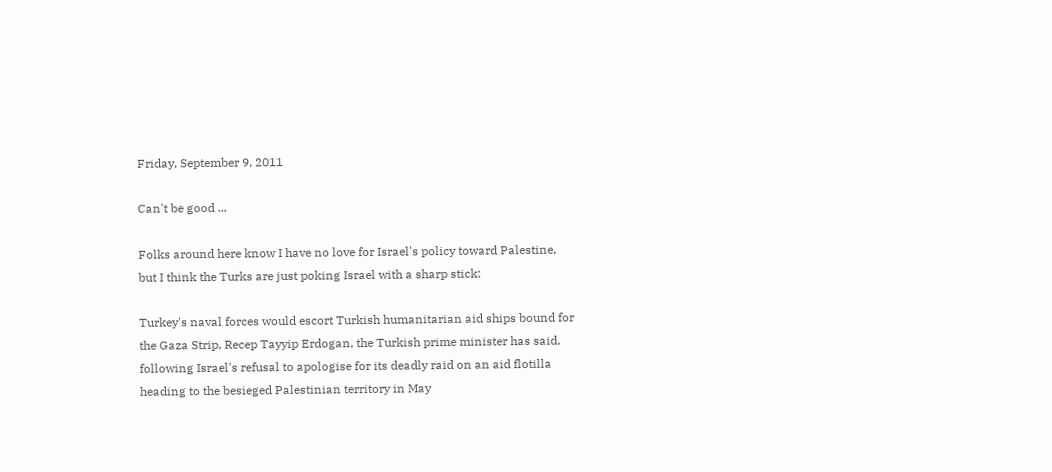Friday, September 9, 2011

Can't be good ...

Folks around here know I have no love for Israel's policy toward Palestine, but I think the Turks are just poking Israel with a sharp stick:

Turkey's naval forces would escort Turkish humanitarian aid ships bound for the Gaza Strip, Recep Tayyip Erdogan, the Turkish prime minister has said, following Israel's refusal to apologise for its deadly raid on an aid flotilla heading to the besieged Palestinian territory in May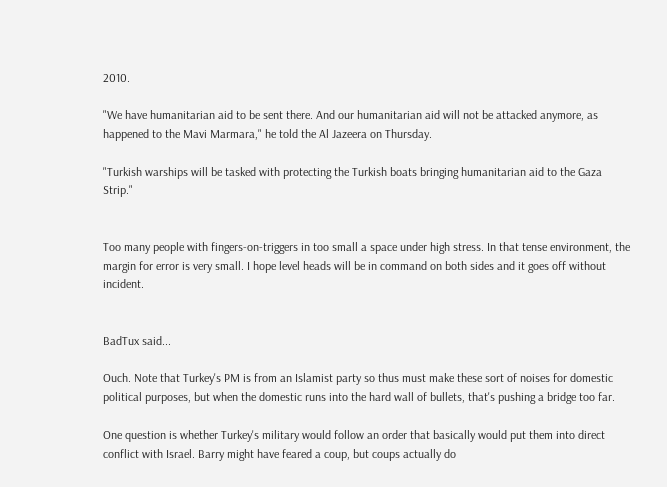2010.

"We have humanitarian aid to be sent there. And our humanitarian aid will not be attacked anymore, as happened to the Mavi Marmara," he told the Al Jazeera on Thursday.

"Turkish warships will be tasked with protecting the Turkish boats bringing humanitarian aid to the Gaza Strip."


Too many people with fingers-on-triggers in too small a space under high stress. In that tense environment, the margin for error is very small. I hope level heads will be in command on both sides and it goes off without incident.


BadTux said...

Ouch. Note that Turkey's PM is from an Islamist party so thus must make these sort of noises for domestic political purposes, but when the domestic runs into the hard wall of bullets, that's pushing a bridge too far.

One question is whether Turkey's military would follow an order that basically would put them into direct conflict with Israel. Barry might have feared a coup, but coups actually do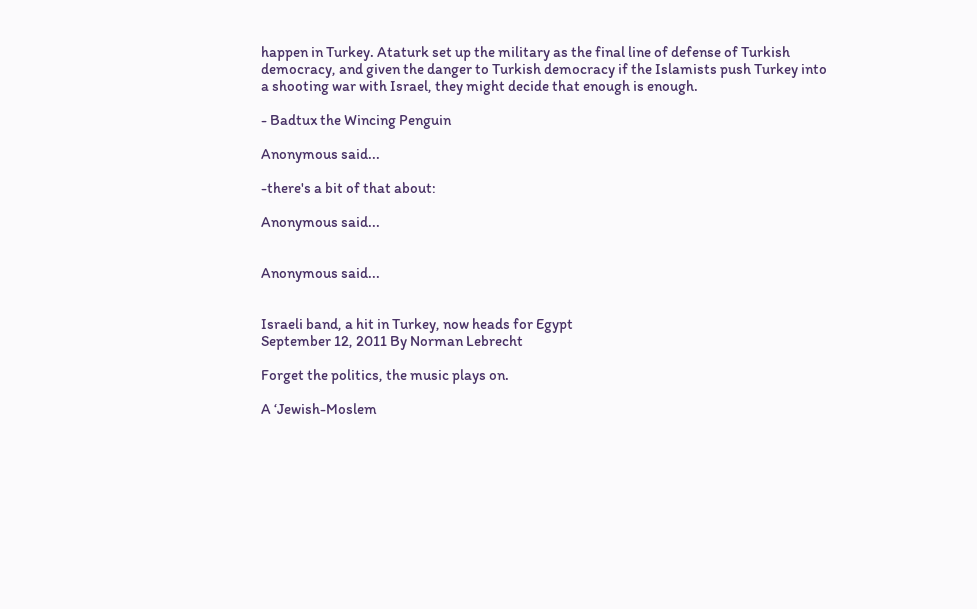happen in Turkey. Ataturk set up the military as the final line of defense of Turkish democracy, and given the danger to Turkish democracy if the Islamists push Turkey into a shooting war with Israel, they might decide that enough is enough.

- Badtux the Wincing Penguin

Anonymous said...

-there's a bit of that about:

Anonymous said...


Anonymous said...


Israeli band, a hit in Turkey, now heads for Egypt
September 12, 2011 By Norman Lebrecht

Forget the politics, the music plays on.

A ‘Jewish-Moslem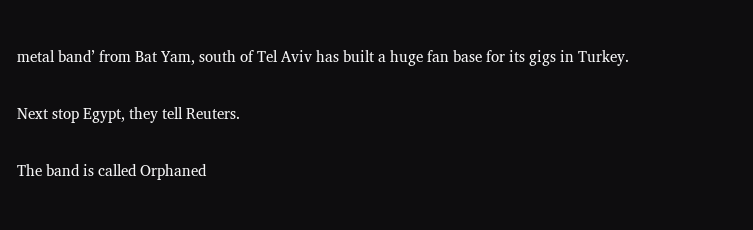metal band’ from Bat Yam, south of Tel Aviv has built a huge fan base for its gigs in Turkey.

Next stop Egypt, they tell Reuters.

The band is called Orphaned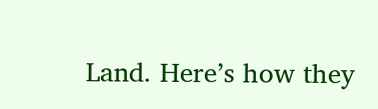Land. Here’s how they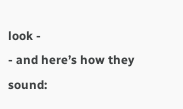look -
- and here’s how they sound: